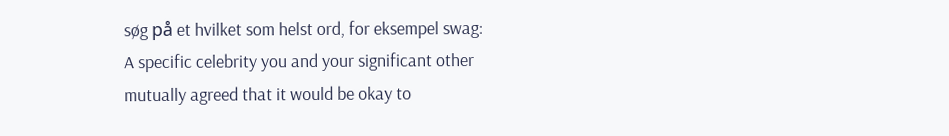søg på et hvilket som helst ord, for eksempel swag:
A specific celebrity you and your significant other mutually agreed that it would be okay to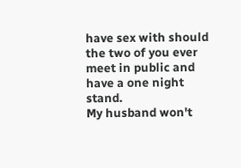have sex with should the two of you ever meet in public and have a one night stand.
My husband won't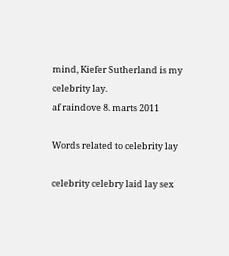mind, Kiefer Sutherland is my celebrity lay.
af raindove 8. marts 2011

Words related to celebrity lay

celebrity celebry laid lay sex